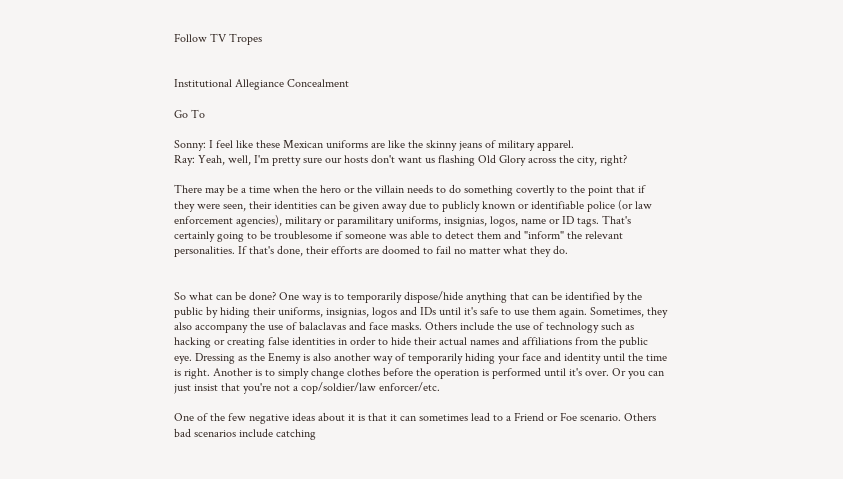Follow TV Tropes


Institutional Allegiance Concealment

Go To

Sonny: I feel like these Mexican uniforms are like the skinny jeans of military apparel.
Ray: Yeah, well, I'm pretty sure our hosts don't want us flashing Old Glory across the city, right?

There may be a time when the hero or the villain needs to do something covertly to the point that if they were seen, their identities can be given away due to publicly known or identifiable police (or law enforcement agencies), military or paramilitary uniforms, insignias, logos, name or ID tags. That's certainly going to be troublesome if someone was able to detect them and "inform" the relevant personalities. If that's done, their efforts are doomed to fail no matter what they do.


So what can be done? One way is to temporarily dispose/hide anything that can be identified by the public by hiding their uniforms, insignias, logos and IDs until it's safe to use them again. Sometimes, they also accompany the use of balaclavas and face masks. Others include the use of technology such as hacking or creating false identities in order to hide their actual names and affiliations from the public eye. Dressing as the Enemy is also another way of temporarily hiding your face and identity until the time is right. Another is to simply change clothes before the operation is performed until it's over. Or you can just insist that you're not a cop/soldier/law enforcer/etc.

One of the few negative ideas about it is that it can sometimes lead to a Friend or Foe scenario. Others bad scenarios include catching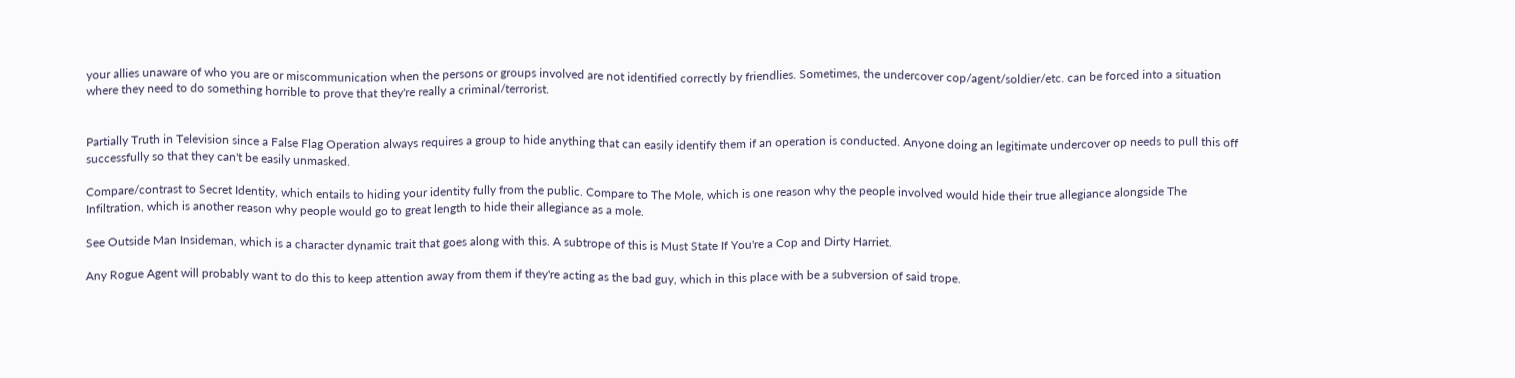your allies unaware of who you are or miscommunication when the persons or groups involved are not identified correctly by friendlies. Sometimes, the undercover cop/agent/soldier/etc. can be forced into a situation where they need to do something horrible to prove that they're really a criminal/terrorist.


Partially Truth in Television since a False Flag Operation always requires a group to hide anything that can easily identify them if an operation is conducted. Anyone doing an legitimate undercover op needs to pull this off successfully so that they can't be easily unmasked.

Compare/contrast to Secret Identity, which entails to hiding your identity fully from the public. Compare to The Mole, which is one reason why the people involved would hide their true allegiance alongside The Infiltration, which is another reason why people would go to great length to hide their allegiance as a mole.

See Outside Man Insideman, which is a character dynamic trait that goes along with this. A subtrope of this is Must State If You're a Cop and Dirty Harriet.

Any Rogue Agent will probably want to do this to keep attention away from them if they're acting as the bad guy, which in this place with be a subversion of said trope.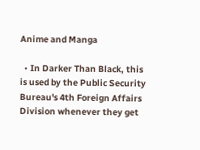Anime and Manga

  • In Darker Than Black, this is used by the Public Security Bureau's 4th Foreign Affairs Division whenever they get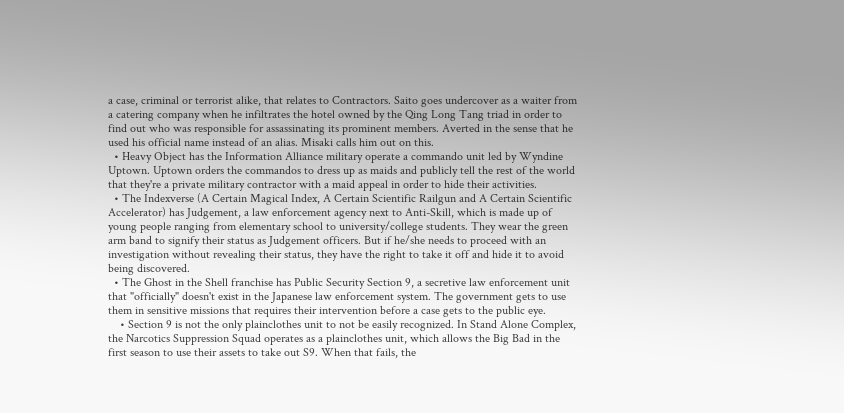a case, criminal or terrorist alike, that relates to Contractors. Saito goes undercover as a waiter from a catering company when he infiltrates the hotel owned by the Qing Long Tang triad in order to find out who was responsible for assassinating its prominent members. Averted in the sense that he used his official name instead of an alias. Misaki calls him out on this.
  • Heavy Object has the Information Alliance military operate a commando unit led by Wyndine Uptown. Uptown orders the commandos to dress up as maids and publicly tell the rest of the world that they're a private military contractor with a maid appeal in order to hide their activities.
  • The Indexverse (A Certain Magical Index, A Certain Scientific Railgun and A Certain Scientific Accelerator) has Judgement, a law enforcement agency next to Anti-Skill, which is made up of young people ranging from elementary school to university/college students. They wear the green arm band to signify their status as Judgement officers. But if he/she needs to proceed with an investigation without revealing their status, they have the right to take it off and hide it to avoid being discovered.
  • The Ghost in the Shell franchise has Public Security Section 9, a secretive law enforcement unit that "officially" doesn't exist in the Japanese law enforcement system. The government gets to use them in sensitive missions that requires their intervention before a case gets to the public eye.
    • Section 9 is not the only plainclothes unit to not be easily recognized. In Stand Alone Complex, the Narcotics Suppression Squad operates as a plainclothes unit, which allows the Big Bad in the first season to use their assets to take out S9. When that fails, the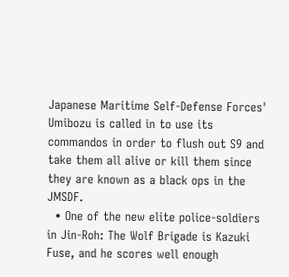Japanese Maritime Self-Defense Forces' Umibozu is called in to use its commandos in order to flush out S9 and take them all alive or kill them since they are known as a black ops in the JMSDF.
  • One of the new elite police-soldiers in Jin-Roh: The Wolf Brigade is Kazuki Fuse, and he scores well enough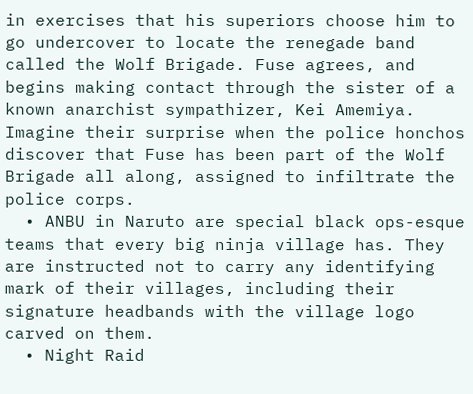in exercises that his superiors choose him to go undercover to locate the renegade band called the Wolf Brigade. Fuse agrees, and begins making contact through the sister of a known anarchist sympathizer, Kei Amemiya. Imagine their surprise when the police honchos discover that Fuse has been part of the Wolf Brigade all along, assigned to infiltrate the police corps.
  • ANBU in Naruto are special black ops-esque teams that every big ninja village has. They are instructed not to carry any identifying mark of their villages, including their signature headbands with the village logo carved on them.
  • Night Raid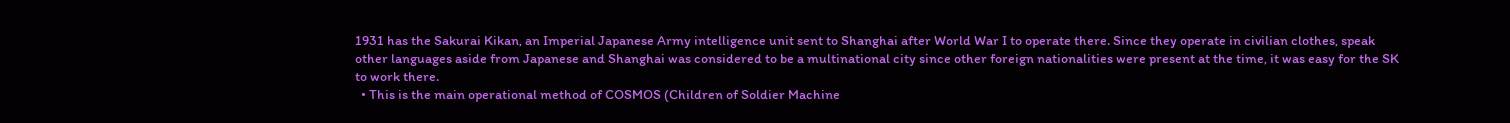1931 has the Sakurai Kikan, an Imperial Japanese Army intelligence unit sent to Shanghai after World War I to operate there. Since they operate in civilian clothes, speak other languages aside from Japanese and Shanghai was considered to be a multinational city since other foreign nationalities were present at the time, it was easy for the SK to work there.
  • This is the main operational method of COSMOS (Children of Soldier Machine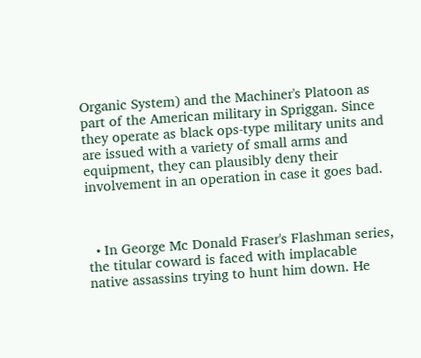Organic System) and the Machiner's Platoon as part of the American military in Spriggan. Since they operate as black ops-type military units and are issued with a variety of small arms and equipment, they can plausibly deny their involvement in an operation in case it goes bad.



  • In George Mc Donald Fraser's Flashman series, the titular coward is faced with implacable native assassins trying to hunt him down. He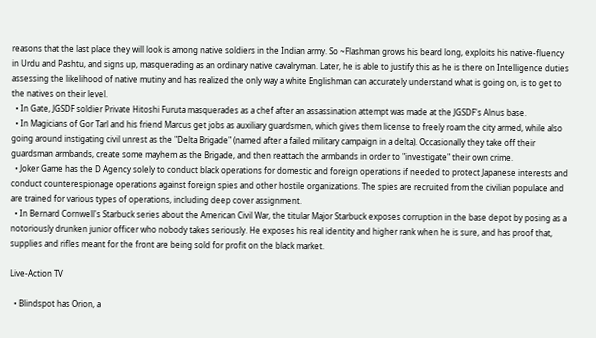reasons that the last place they will look is among native soldiers in the Indian army. So ~Flashman grows his beard long, exploits his native-fluency in Urdu and Pashtu, and signs up, masquerading as an ordinary native cavalryman. Later, he is able to justify this as he is there on Intelligence duties assessing the likelihood of native mutiny and has realized the only way a white Englishman can accurately understand what is going on, is to get to the natives on their level.
  • In Gate, JGSDF soldier Private Hitoshi Furuta masquerades as a chef after an assassination attempt was made at the JGSDF's Alnus base.
  • In Magicians of Gor Tarl and his friend Marcus get jobs as auxiliary guardsmen, which gives them license to freely roam the city armed, while also going around instigating civil unrest as the "Delta Brigade" (named after a failed military campaign in a delta). Occasionally they take off their guardsman armbands, create some mayhem as the Brigade, and then reattach the armbands in order to "investigate" their own crime.
  • Joker Game has the D Agency solely to conduct black operations for domestic and foreign operations if needed to protect Japanese interests and conduct counterespionage operations against foreign spies and other hostile organizations. The spies are recruited from the civilian populace and are trained for various types of operations, including deep cover assignment.
  • In Bernard Cornwell's Starbuck series about the American Civil War, the titular Major Starbuck exposes corruption in the base depot by posing as a notoriously drunken junior officer who nobody takes seriously. He exposes his real identity and higher rank when he is sure, and has proof that, supplies and rifles meant for the front are being sold for profit on the black market.

Live-Action TV

  • Blindspot has Orion, a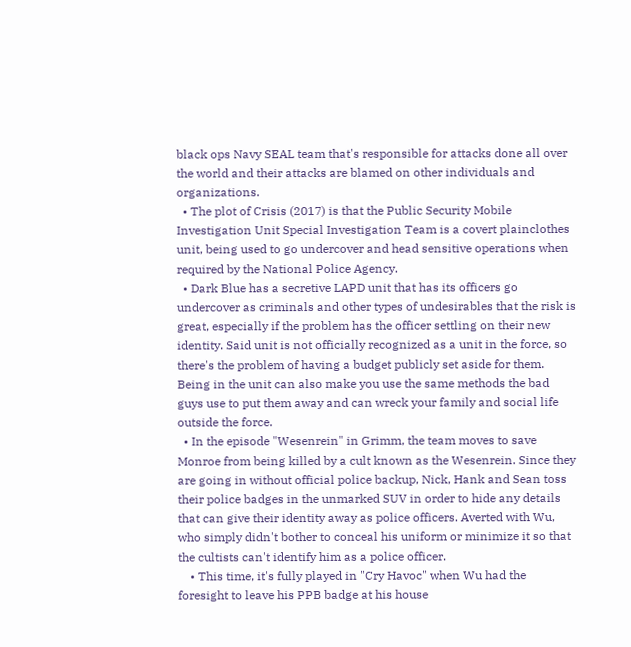black ops Navy SEAL team that's responsible for attacks done all over the world and their attacks are blamed on other individuals and organizations.
  • The plot of Crisis (2017) is that the Public Security Mobile Investigation Unit Special Investigation Team is a covert plainclothes unit, being used to go undercover and head sensitive operations when required by the National Police Agency.
  • Dark Blue has a secretive LAPD unit that has its officers go undercover as criminals and other types of undesirables that the risk is great, especially if the problem has the officer settling on their new identity. Said unit is not officially recognized as a unit in the force, so there's the problem of having a budget publicly set aside for them. Being in the unit can also make you use the same methods the bad guys use to put them away and can wreck your family and social life outside the force.
  • In the episode "Wesenrein" in Grimm, the team moves to save Monroe from being killed by a cult known as the Wesenrein. Since they are going in without official police backup, Nick, Hank and Sean toss their police badges in the unmarked SUV in order to hide any details that can give their identity away as police officers. Averted with Wu, who simply didn't bother to conceal his uniform or minimize it so that the cultists can't identify him as a police officer.
    • This time, it's fully played in "Cry Havoc" when Wu had the foresight to leave his PPB badge at his house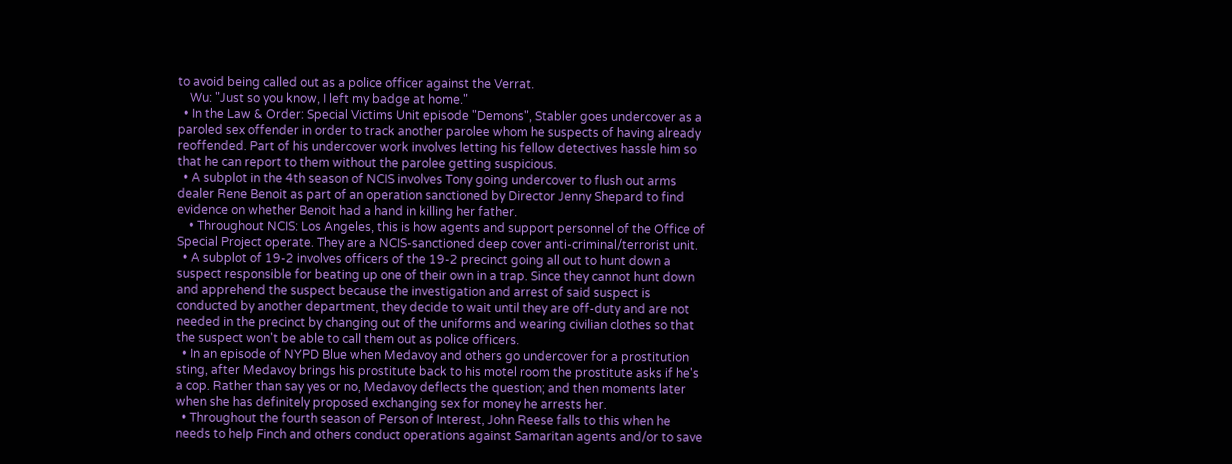to avoid being called out as a police officer against the Verrat.
    Wu: "Just so you know, I left my badge at home."
  • In the Law & Order: Special Victims Unit episode "Demons", Stabler goes undercover as a paroled sex offender in order to track another parolee whom he suspects of having already reoffended. Part of his undercover work involves letting his fellow detectives hassle him so that he can report to them without the parolee getting suspicious.
  • A subplot in the 4th season of NCIS involves Tony going undercover to flush out arms dealer Rene Benoit as part of an operation sanctioned by Director Jenny Shepard to find evidence on whether Benoit had a hand in killing her father.
    • Throughout NCIS: Los Angeles, this is how agents and support personnel of the Office of Special Project operate. They are a NCIS-sanctioned deep cover anti-criminal/terrorist unit.
  • A subplot of 19-2 involves officers of the 19-2 precinct going all out to hunt down a suspect responsible for beating up one of their own in a trap. Since they cannot hunt down and apprehend the suspect because the investigation and arrest of said suspect is conducted by another department, they decide to wait until they are off-duty and are not needed in the precinct by changing out of the uniforms and wearing civilian clothes so that the suspect won't be able to call them out as police officers.
  • In an episode of NYPD Blue when Medavoy and others go undercover for a prostitution sting, after Medavoy brings his prostitute back to his motel room the prostitute asks if he's a cop. Rather than say yes or no, Medavoy deflects the question; and then moments later when she has definitely proposed exchanging sex for money he arrests her.
  • Throughout the fourth season of Person of Interest, John Reese falls to this when he needs to help Finch and others conduct operations against Samaritan agents and/or to save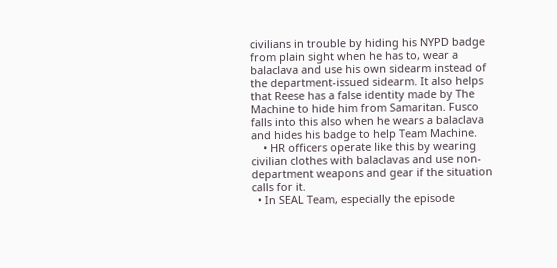civilians in trouble by hiding his NYPD badge from plain sight when he has to, wear a balaclava and use his own sidearm instead of the department-issued sidearm. It also helps that Reese has a false identity made by The Machine to hide him from Samaritan. Fusco falls into this also when he wears a balaclava and hides his badge to help Team Machine.
    • HR officers operate like this by wearing civilian clothes with balaclavas and use non-department weapons and gear if the situation calls for it.
  • In SEAL Team, especially the episode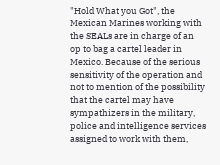"Hold What you Got", the Mexican Marines working with the SEALs are in charge of an op to bag a cartel leader in Mexico. Because of the serious sensitivity of the operation and not to mention of the possibility that the cartel may have sympathizers in the military, police and intelligence services assigned to work with them,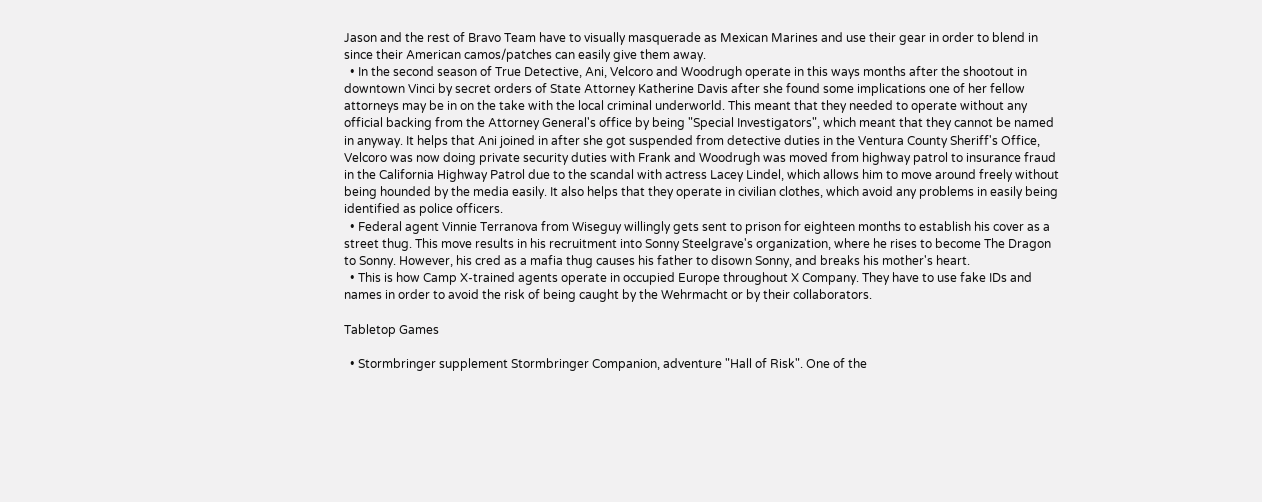Jason and the rest of Bravo Team have to visually masquerade as Mexican Marines and use their gear in order to blend in since their American camos/patches can easily give them away.
  • In the second season of True Detective, Ani, Velcoro and Woodrugh operate in this ways months after the shootout in downtown Vinci by secret orders of State Attorney Katherine Davis after she found some implications one of her fellow attorneys may be in on the take with the local criminal underworld. This meant that they needed to operate without any official backing from the Attorney General's office by being "Special Investigators", which meant that they cannot be named in anyway. It helps that Ani joined in after she got suspended from detective duties in the Ventura County Sheriff's Office, Velcoro was now doing private security duties with Frank and Woodrugh was moved from highway patrol to insurance fraud in the California Highway Patrol due to the scandal with actress Lacey Lindel, which allows him to move around freely without being hounded by the media easily. It also helps that they operate in civilian clothes, which avoid any problems in easily being identified as police officers.
  • Federal agent Vinnie Terranova from Wiseguy willingly gets sent to prison for eighteen months to establish his cover as a street thug. This move results in his recruitment into Sonny Steelgrave's organization, where he rises to become The Dragon to Sonny. However, his cred as a mafia thug causes his father to disown Sonny, and breaks his mother's heart.
  • This is how Camp X-trained agents operate in occupied Europe throughout X Company. They have to use fake IDs and names in order to avoid the risk of being caught by the Wehrmacht or by their collaborators.

Tabletop Games

  • Stormbringer supplement Stormbringer Companion, adventure "Hall of Risk". One of the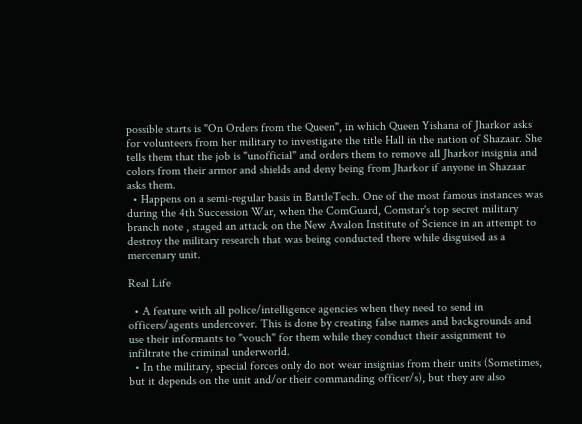possible starts is "On Orders from the Queen", in which Queen Yishana of Jharkor asks for volunteers from her military to investigate the title Hall in the nation of Shazaar. She tells them that the job is "unofficial" and orders them to remove all Jharkor insignia and colors from their armor and shields and deny being from Jharkor if anyone in Shazaar asks them.
  • Happens on a semi-regular basis in BattleTech. One of the most famous instances was during the 4th Succession War, when the ComGuard, Comstar's top secret military branch note , staged an attack on the New Avalon Institute of Science in an attempt to destroy the military research that was being conducted there while disguised as a mercenary unit.

Real Life

  • A feature with all police/intelligence agencies when they need to send in officers/agents undercover. This is done by creating false names and backgrounds and use their informants to "vouch" for them while they conduct their assignment to infiltrate the criminal underworld.
  • In the military, special forces only do not wear insignias from their units (Sometimes, but it depends on the unit and/or their commanding officer/s), but they are also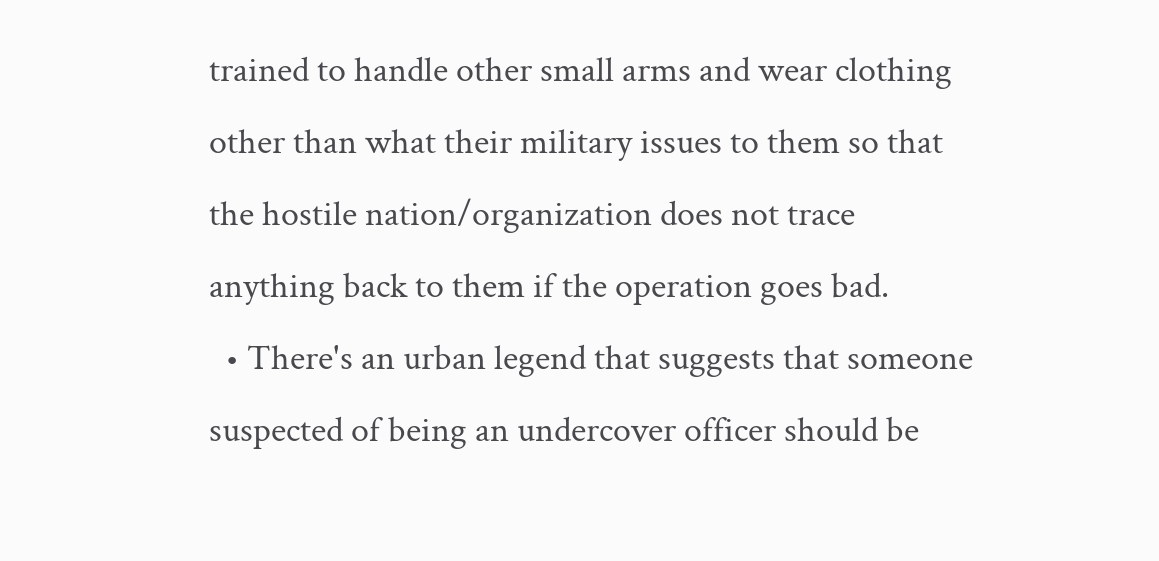trained to handle other small arms and wear clothing other than what their military issues to them so that the hostile nation/organization does not trace anything back to them if the operation goes bad.
  • There's an urban legend that suggests that someone suspected of being an undercover officer should be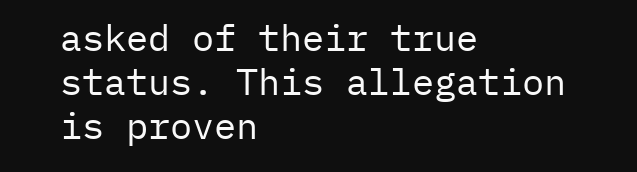asked of their true status. This allegation is proven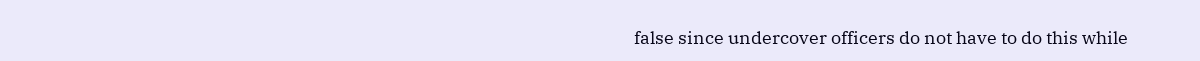false since undercover officers do not have to do this while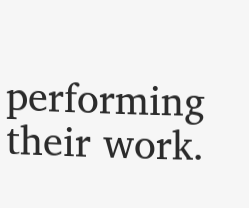performing their work.